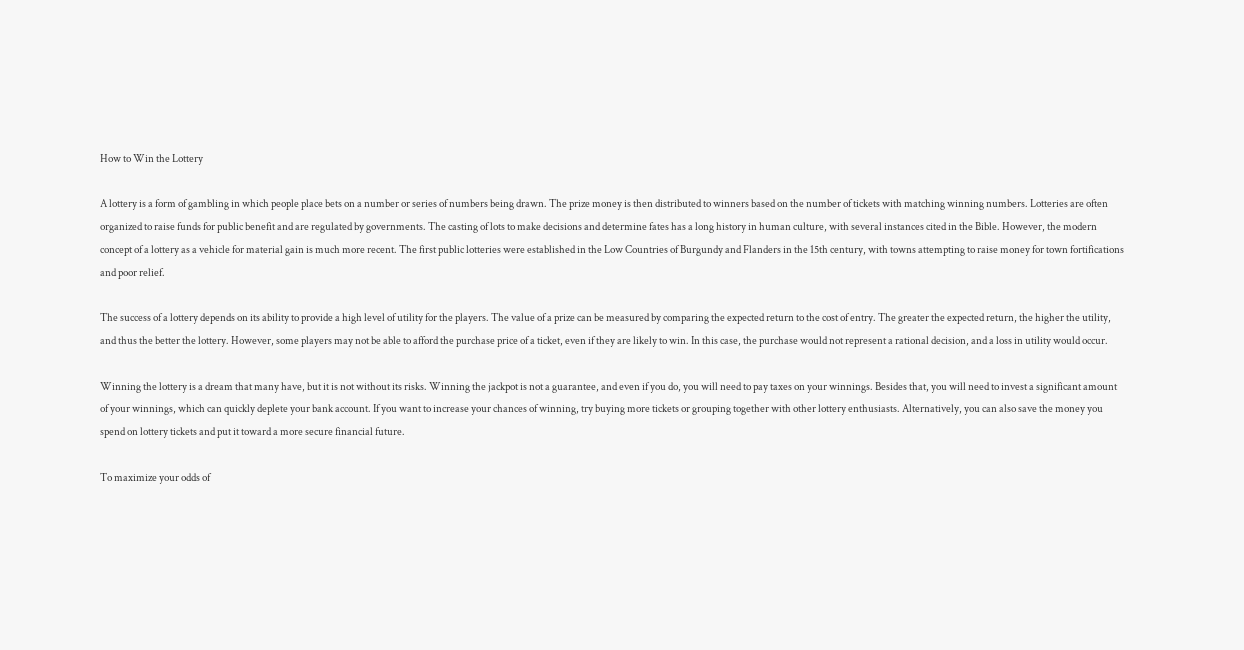How to Win the Lottery

A lottery is a form of gambling in which people place bets on a number or series of numbers being drawn. The prize money is then distributed to winners based on the number of tickets with matching winning numbers. Lotteries are often organized to raise funds for public benefit and are regulated by governments. The casting of lots to make decisions and determine fates has a long history in human culture, with several instances cited in the Bible. However, the modern concept of a lottery as a vehicle for material gain is much more recent. The first public lotteries were established in the Low Countries of Burgundy and Flanders in the 15th century, with towns attempting to raise money for town fortifications and poor relief.

The success of a lottery depends on its ability to provide a high level of utility for the players. The value of a prize can be measured by comparing the expected return to the cost of entry. The greater the expected return, the higher the utility, and thus the better the lottery. However, some players may not be able to afford the purchase price of a ticket, even if they are likely to win. In this case, the purchase would not represent a rational decision, and a loss in utility would occur.

Winning the lottery is a dream that many have, but it is not without its risks. Winning the jackpot is not a guarantee, and even if you do, you will need to pay taxes on your winnings. Besides that, you will need to invest a significant amount of your winnings, which can quickly deplete your bank account. If you want to increase your chances of winning, try buying more tickets or grouping together with other lottery enthusiasts. Alternatively, you can also save the money you spend on lottery tickets and put it toward a more secure financial future.

To maximize your odds of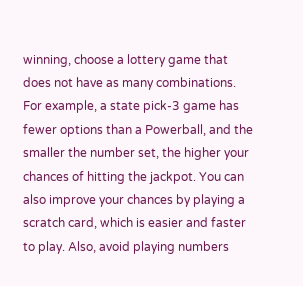winning, choose a lottery game that does not have as many combinations. For example, a state pick-3 game has fewer options than a Powerball, and the smaller the number set, the higher your chances of hitting the jackpot. You can also improve your chances by playing a scratch card, which is easier and faster to play. Also, avoid playing numbers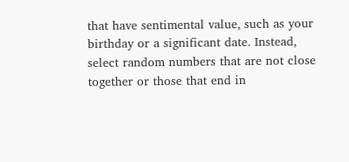that have sentimental value, such as your birthday or a significant date. Instead, select random numbers that are not close together or those that end in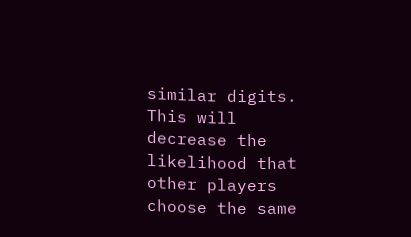similar digits. This will decrease the likelihood that other players choose the same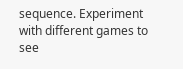sequence. Experiment with different games to see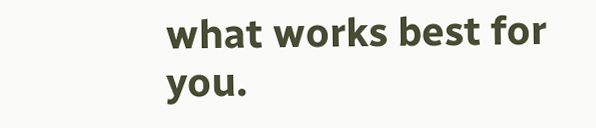what works best for you.